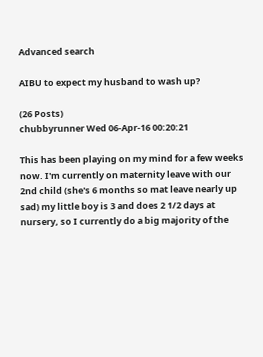Advanced search

AIBU to expect my husband to wash up?

(26 Posts)
chubbyrunner Wed 06-Apr-16 00:20:21

This has been playing on my mind for a few weeks now. I'm currently on maternity leave with our 2nd child (she's 6 months so mat leave nearly up sad) my little boy is 3 and does 2 1/2 days at nursery, so I currently do a big majority of the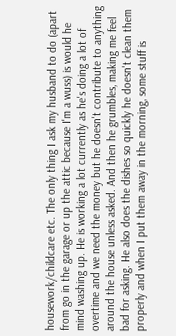housework/childcare etc. The only thing I ask my husband to do (apart from go in the garage or up the attic because I'm a wuss) is would he mind washing up. He is working a lot currently as he's doing a lot of overtime and we need the money but he doesn't contribute to anything around the house unless asked. And then he grumbles, making me feel bad for asking. He also does the dishes so quickly he doesn't clean them properly and when I put them away in the morning, some stuff is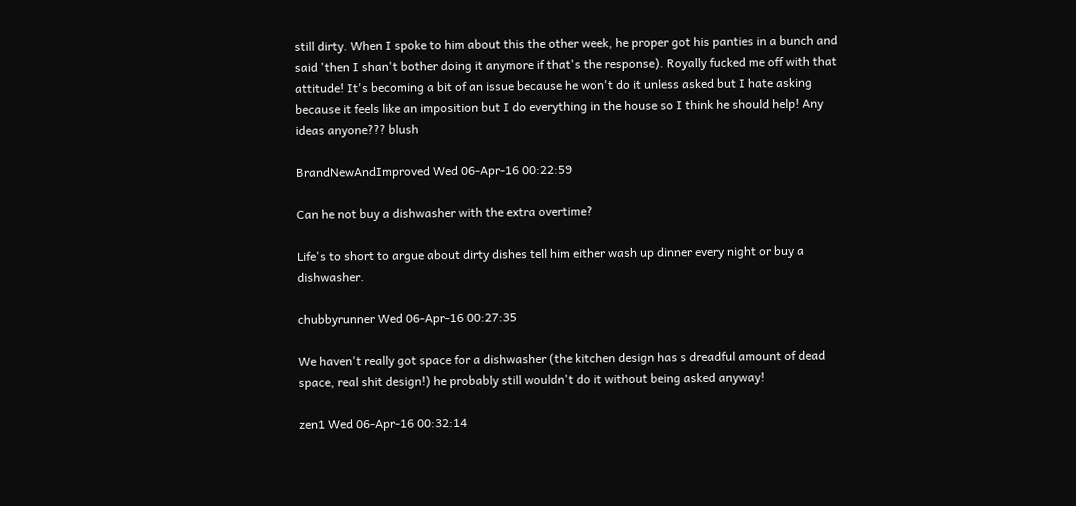still dirty. When I spoke to him about this the other week, he proper got his panties in a bunch and said 'then I shan't bother doing it anymore if that's the response). Royally fucked me off with that attitude! It's becoming a bit of an issue because he won't do it unless asked but I hate asking because it feels like an imposition but I do everything in the house so I think he should help! Any ideas anyone??? blush

BrandNewAndImproved Wed 06-Apr-16 00:22:59

Can he not buy a dishwasher with the extra overtime?

Life's to short to argue about dirty dishes tell him either wash up dinner every night or buy a dishwasher.

chubbyrunner Wed 06-Apr-16 00:27:35

We haven't really got space for a dishwasher (the kitchen design has s dreadful amount of dead space, real shit design!) he probably still wouldn't do it without being asked anyway!

zen1 Wed 06-Apr-16 00:32:14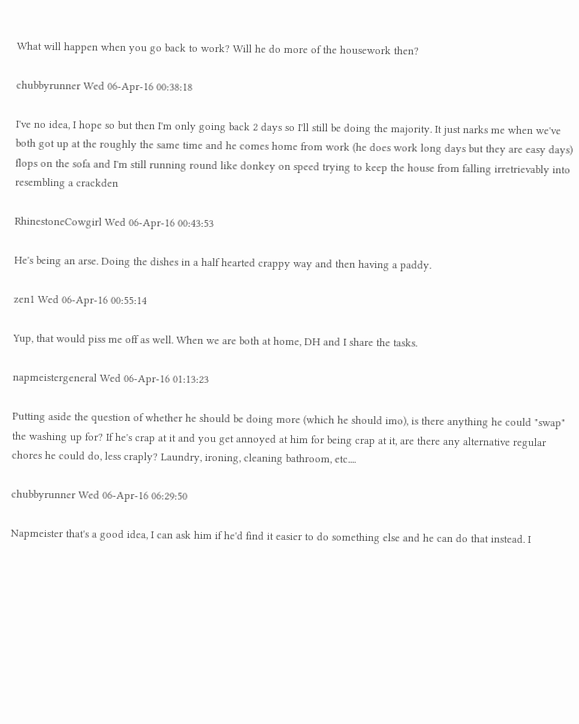What will happen when you go back to work? Will he do more of the housework then?

chubbyrunner Wed 06-Apr-16 00:38:18

I've no idea, I hope so but then I'm only going back 2 days so I'll still be doing the majority. It just narks me when we've both got up at the roughly the same time and he comes home from work (he does work long days but they are easy days) flops on the sofa and I'm still running round like donkey on speed trying to keep the house from falling irretrievably into resembling a crackden

RhinestoneCowgirl Wed 06-Apr-16 00:43:53

He's being an arse. Doing the dishes in a half hearted crappy way and then having a paddy.

zen1 Wed 06-Apr-16 00:55:14

Yup, that would piss me off as well. When we are both at home, DH and I share the tasks.

napmeistergeneral Wed 06-Apr-16 01:13:23

Putting aside the question of whether he should be doing more (which he should imo), is there anything he could "swap" the washing up for? If he's crap at it and you get annoyed at him for being crap at it, are there any alternative regular chores he could do, less craply? Laundry, ironing, cleaning bathroom, etc....

chubbyrunner Wed 06-Apr-16 06:29:50

Napmeister that's a good idea, I can ask him if he'd find it easier to do something else and he can do that instead. I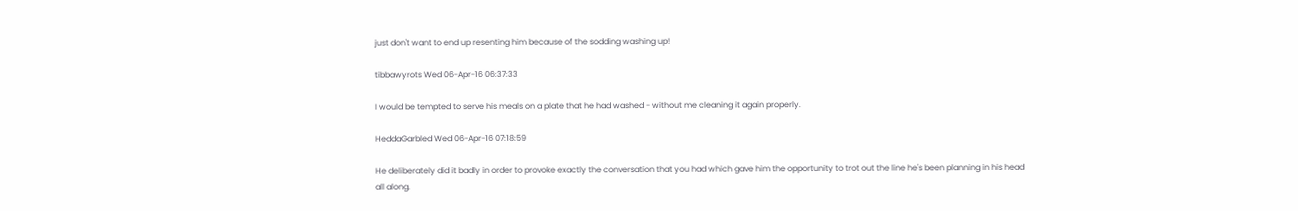just don't want to end up resenting him because of the sodding washing up!

tibbawyrots Wed 06-Apr-16 06:37:33

I would be tempted to serve his meals on a plate that he had washed - without me cleaning it again properly.

HeddaGarbled Wed 06-Apr-16 07:18:59

He deliberately did it badly in order to provoke exactly the conversation that you had which gave him the opportunity to trot out the line he's been planning in his head all along.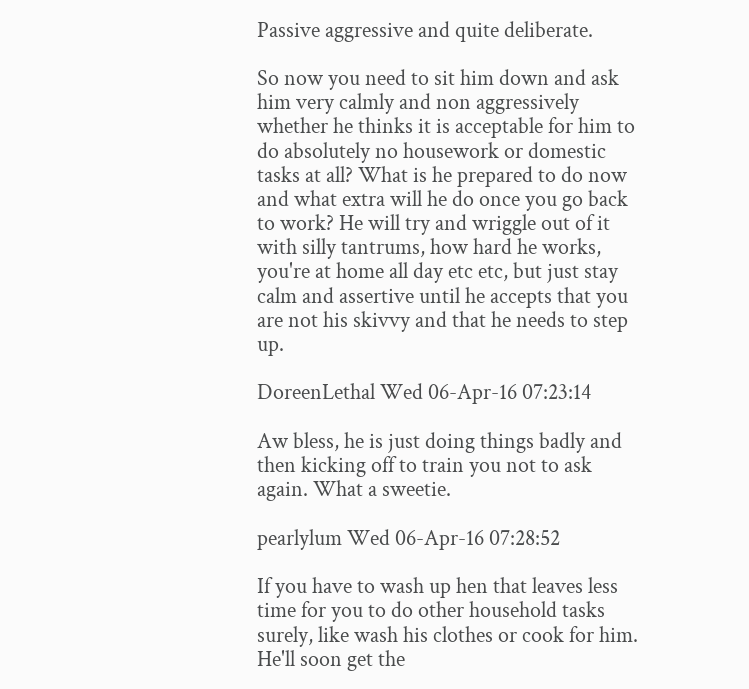Passive aggressive and quite deliberate.

So now you need to sit him down and ask him very calmly and non aggressively whether he thinks it is acceptable for him to do absolutely no housework or domestic tasks at all? What is he prepared to do now and what extra will he do once you go back to work? He will try and wriggle out of it with silly tantrums, how hard he works, you're at home all day etc etc, but just stay calm and assertive until he accepts that you are not his skivvy and that he needs to step up.

DoreenLethal Wed 06-Apr-16 07:23:14

Aw bless, he is just doing things badly and then kicking off to train you not to ask again. What a sweetie.

pearlylum Wed 06-Apr-16 07:28:52

If you have to wash up hen that leaves less time for you to do other household tasks surely, like wash his clothes or cook for him. He'll soon get the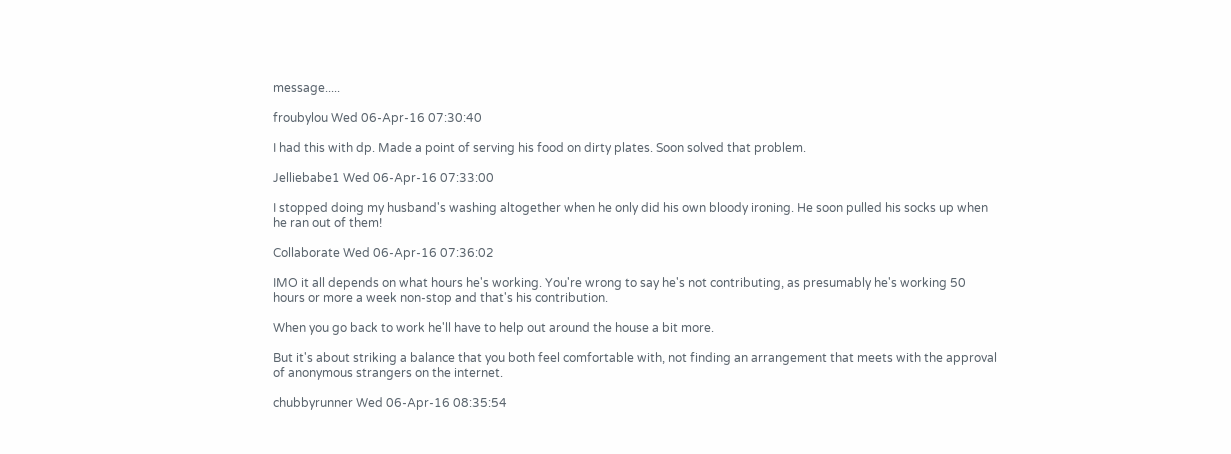message.....

froubylou Wed 06-Apr-16 07:30:40

I had this with dp. Made a point of serving his food on dirty plates. Soon solved that problem.

Jelliebabe1 Wed 06-Apr-16 07:33:00

I stopped doing my husband's washing altogether when he only did his own bloody ironing. He soon pulled his socks up when he ran out of them!

Collaborate Wed 06-Apr-16 07:36:02

IMO it all depends on what hours he's working. You're wrong to say he's not contributing, as presumably he's working 50 hours or more a week non-stop and that's his contribution.

When you go back to work he'll have to help out around the house a bit more.

But it's about striking a balance that you both feel comfortable with, not finding an arrangement that meets with the approval of anonymous strangers on the internet.

chubbyrunner Wed 06-Apr-16 08:35:54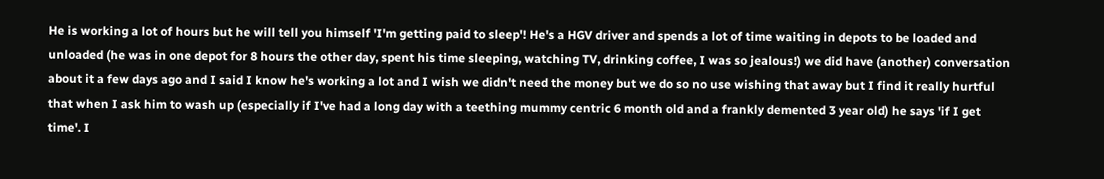He is working a lot of hours but he will tell you himself 'I'm getting paid to sleep'! He's a HGV driver and spends a lot of time waiting in depots to be loaded and unloaded (he was in one depot for 8 hours the other day, spent his time sleeping, watching TV, drinking coffee, I was so jealous!) we did have (another) conversation about it a few days ago and I said I know he's working a lot and I wish we didn't need the money but we do so no use wishing that away but I find it really hurtful that when I ask him to wash up (especially if I've had a long day with a teething mummy centric 6 month old and a frankly demented 3 year old) he says 'if I get time'. I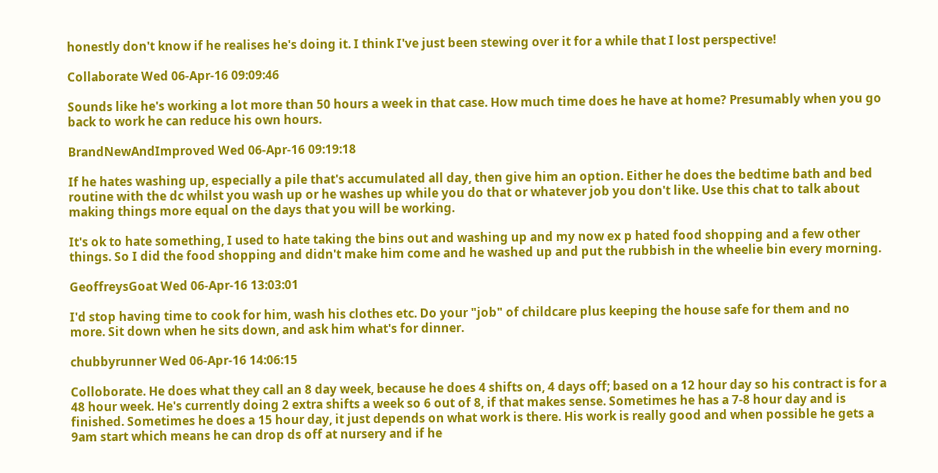honestly don't know if he realises he's doing it. I think I've just been stewing over it for a while that I lost perspective!

Collaborate Wed 06-Apr-16 09:09:46

Sounds like he's working a lot more than 50 hours a week in that case. How much time does he have at home? Presumably when you go back to work he can reduce his own hours.

BrandNewAndImproved Wed 06-Apr-16 09:19:18

If he hates washing up, especially a pile that's accumulated all day, then give him an option. Either he does the bedtime bath and bed routine with the dc whilst you wash up or he washes up while you do that or whatever job you don't like. Use this chat to talk about making things more equal on the days that you will be working.

It's ok to hate something, I used to hate taking the bins out and washing up and my now ex p hated food shopping and a few other things. So I did the food shopping and didn't make him come and he washed up and put the rubbish in the wheelie bin every morning.

GeoffreysGoat Wed 06-Apr-16 13:03:01

I'd stop having time to cook for him, wash his clothes etc. Do your "job" of childcare plus keeping the house safe for them and no more. Sit down when he sits down, and ask him what's for dinner.

chubbyrunner Wed 06-Apr-16 14:06:15

Colloborate. He does what they call an 8 day week, because he does 4 shifts on, 4 days off; based on a 12 hour day so his contract is for a 48 hour week. He's currently doing 2 extra shifts a week so 6 out of 8, if that makes sense. Sometimes he has a 7-8 hour day and is finished. Sometimes he does a 15 hour day, it just depends on what work is there. His work is really good and when possible he gets a 9am start which means he can drop ds off at nursery and if he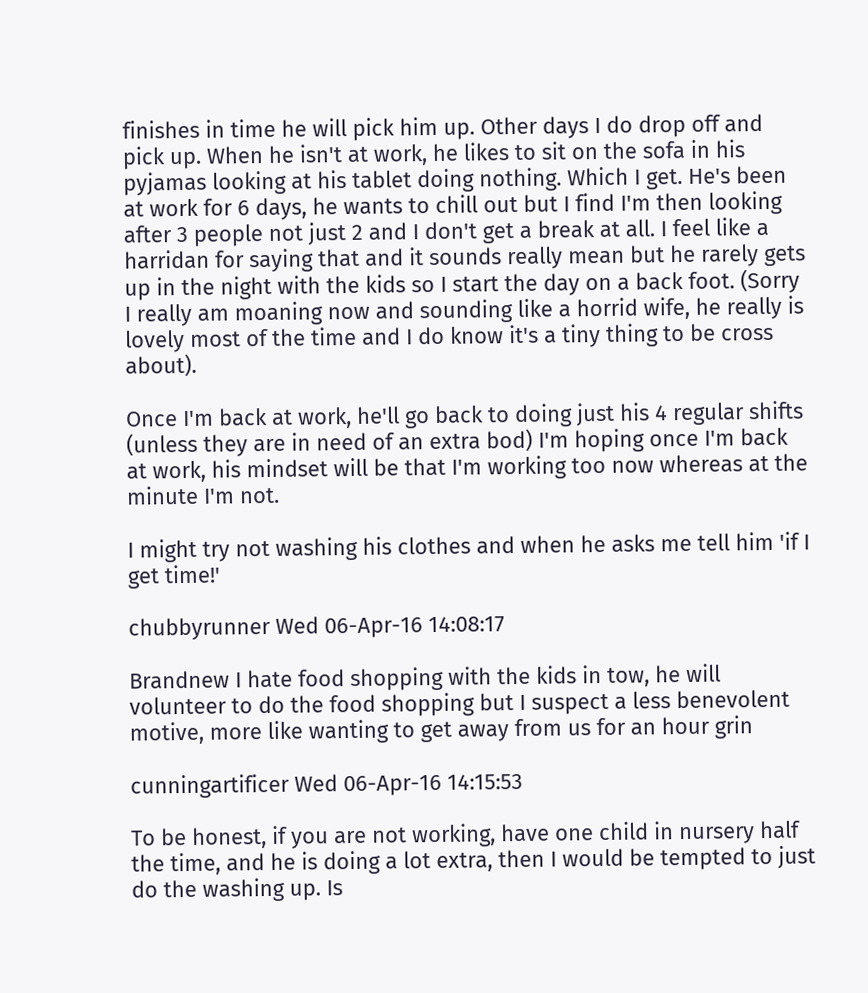finishes in time he will pick him up. Other days I do drop off and pick up. When he isn't at work, he likes to sit on the sofa in his pyjamas looking at his tablet doing nothing. Which I get. He's been at work for 6 days, he wants to chill out but I find I'm then looking after 3 people not just 2 and I don't get a break at all. I feel like a harridan for saying that and it sounds really mean but he rarely gets up in the night with the kids so I start the day on a back foot. (Sorry I really am moaning now and sounding like a horrid wife, he really is lovely most of the time and I do know it's a tiny thing to be cross about).

Once I'm back at work, he'll go back to doing just his 4 regular shifts (unless they are in need of an extra bod) I'm hoping once I'm back at work, his mindset will be that I'm working too now whereas at the minute I'm not.

I might try not washing his clothes and when he asks me tell him 'if I get time!'

chubbyrunner Wed 06-Apr-16 14:08:17

Brandnew I hate food shopping with the kids in tow, he will volunteer to do the food shopping but I suspect a less benevolent motive, more like wanting to get away from us for an hour grin

cunningartificer Wed 06-Apr-16 14:15:53

To be honest, if you are not working, have one child in nursery half the time, and he is doing a lot extra, then I would be tempted to just do the washing up. Is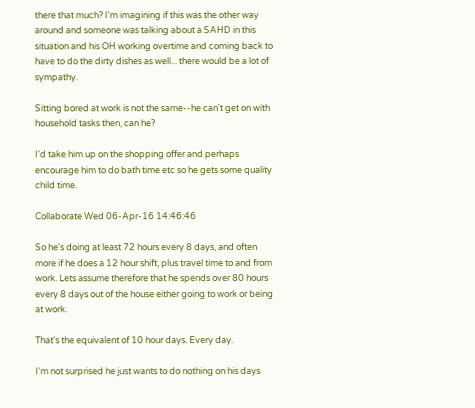there that much? I'm imagining if this was the other way around and someone was talking about a SAHD in this situation and his OH working overtime and coming back to have to do the dirty dishes as well... there would be a lot of sympathy.

Sitting bored at work is not the same--he can't get on with household tasks then, can he?

I'd take him up on the shopping offer and perhaps encourage him to do bath time etc so he gets some quality child time.

Collaborate Wed 06-Apr-16 14:46:46

So he's doing at least 72 hours every 8 days, and often more if he does a 12 hour shift, plus travel time to and from work. Lets assume therefore that he spends over 80 hours every 8 days out of the house either going to work or being at work.

That's the equivalent of 10 hour days. Every day.

I'm not surprised he just wants to do nothing on his days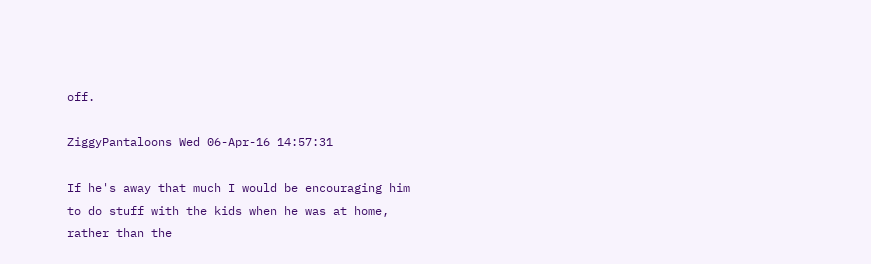off.

ZiggyPantaloons Wed 06-Apr-16 14:57:31

If he's away that much I would be encouraging him to do stuff with the kids when he was at home, rather than the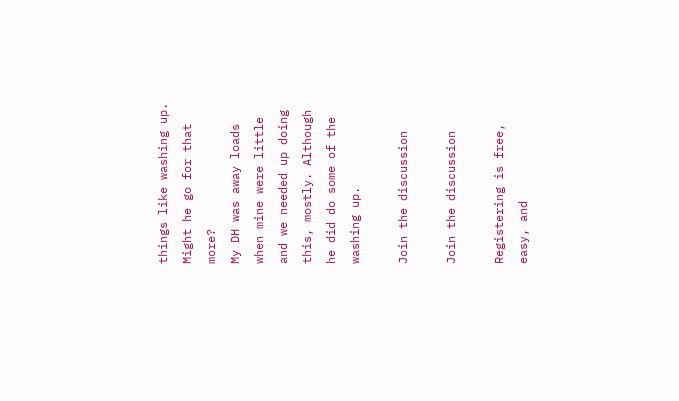things like washing up. Might he go for that more?
My DH was away loads when mine were little and we needed up doing this, mostly. Although he did do some of the washing up.

Join the discussion

Join the discussion

Registering is free, easy, and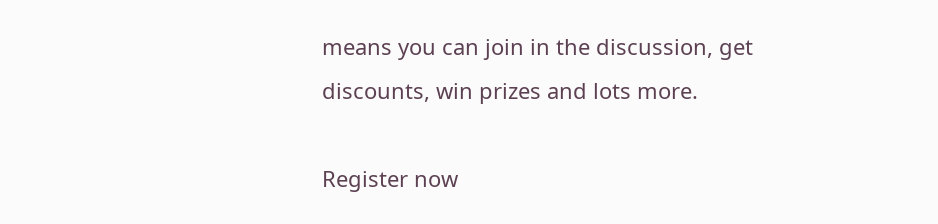means you can join in the discussion, get discounts, win prizes and lots more.

Register now